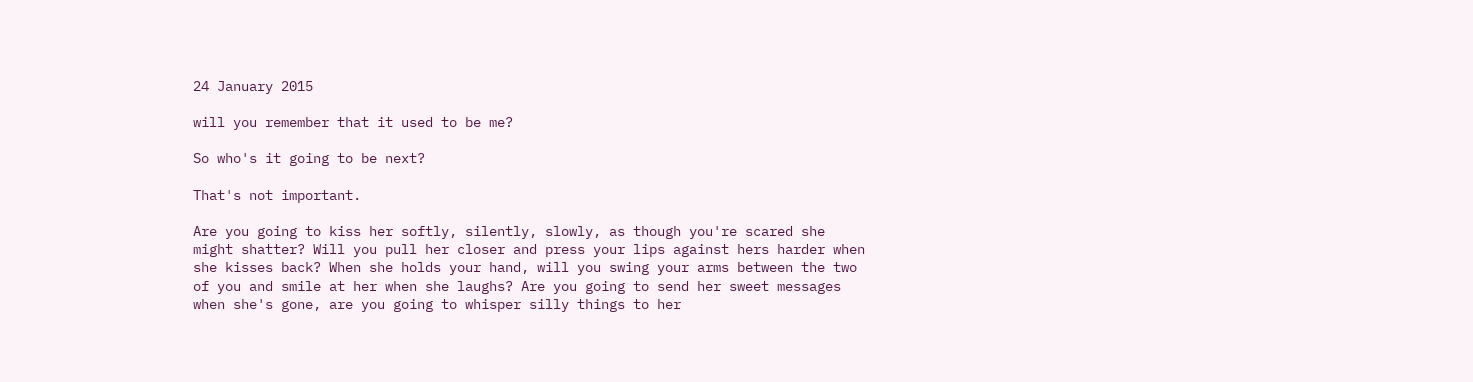24 January 2015

will you remember that it used to be me?

So who's it going to be next?

That's not important.

Are you going to kiss her softly, silently, slowly, as though you're scared she might shatter? Will you pull her closer and press your lips against hers harder when she kisses back? When she holds your hand, will you swing your arms between the two of you and smile at her when she laughs? Are you going to send her sweet messages when she's gone, are you going to whisper silly things to her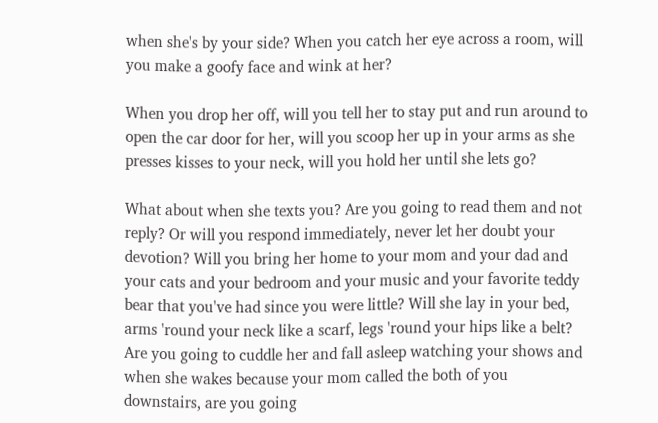when she's by your side? When you catch her eye across a room, will you make a goofy face and wink at her?

When you drop her off, will you tell her to stay put and run around to open the car door for her, will you scoop her up in your arms as she presses kisses to your neck, will you hold her until she lets go?

What about when she texts you? Are you going to read them and not reply? Or will you respond immediately, never let her doubt your devotion? Will you bring her home to your mom and your dad and your cats and your bedroom and your music and your favorite teddy bear that you've had since you were little? Will she lay in your bed, arms 'round your neck like a scarf, legs 'round your hips like a belt? Are you going to cuddle her and fall asleep watching your shows and when she wakes because your mom called the both of you downstairs, are you going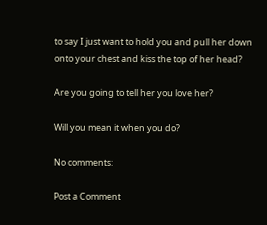to say I just want to hold you and pull her down onto your chest and kiss the top of her head?

Are you going to tell her you love her?

Will you mean it when you do?

No comments:

Post a Comment